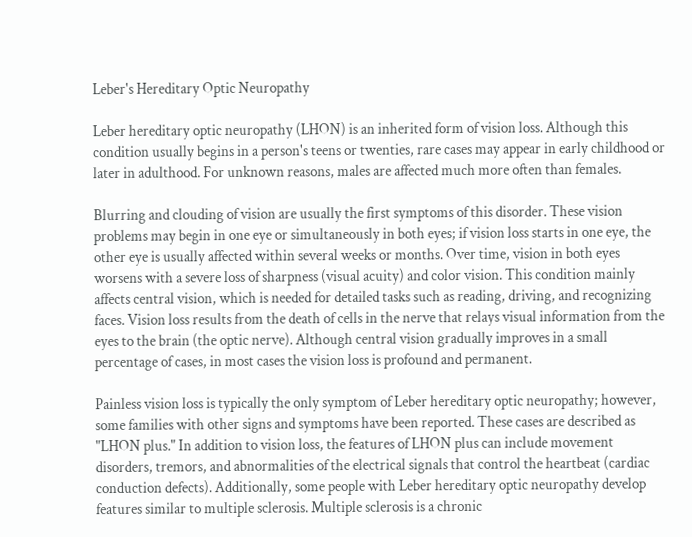Leber's Hereditary Optic Neuropathy

Leber hereditary optic neuropathy (LHON) is an inherited form of vision loss. Although this condition usually begins in a person's teens or twenties, rare cases may appear in early childhood or later in adulthood. For unknown reasons, males are affected much more often than females.

Blurring and clouding of vision are usually the first symptoms of this disorder. These vision problems may begin in one eye or simultaneously in both eyes; if vision loss starts in one eye, the other eye is usually affected within several weeks or months. Over time, vision in both eyes worsens with a severe loss of sharpness (visual acuity) and color vision. This condition mainly affects central vision, which is needed for detailed tasks such as reading, driving, and recognizing faces. Vision loss results from the death of cells in the nerve that relays visual information from the eyes to the brain (the optic nerve). Although central vision gradually improves in a small percentage of cases, in most cases the vision loss is profound and permanent.

Painless vision loss is typically the only symptom of Leber hereditary optic neuropathy; however, some families with other signs and symptoms have been reported. These cases are described as "LHON plus." In addition to vision loss, the features of LHON plus can include movement disorders, tremors, and abnormalities of the electrical signals that control the heartbeat (cardiac conduction defects). Additionally, some people with Leber hereditary optic neuropathy develop features similar to multiple sclerosis. Multiple sclerosis is a chronic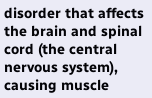disorder that affects the brain and spinal cord (the central nervous system), causing muscle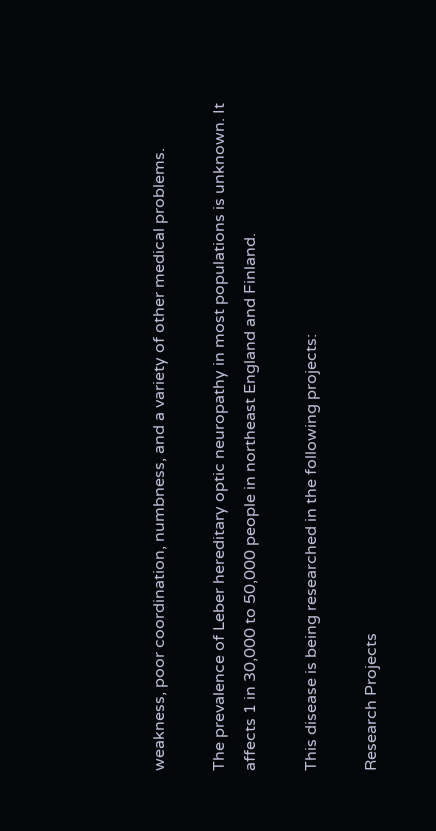weakness, poor coordination, numbness, and a variety of other medical problems.

The prevalence of Leber hereditary optic neuropathy in most populations is unknown. It affects 1 in 30,000 to 50,000 people in northeast England and Finland.

This disease is being researched in the following projects:

Research Projects